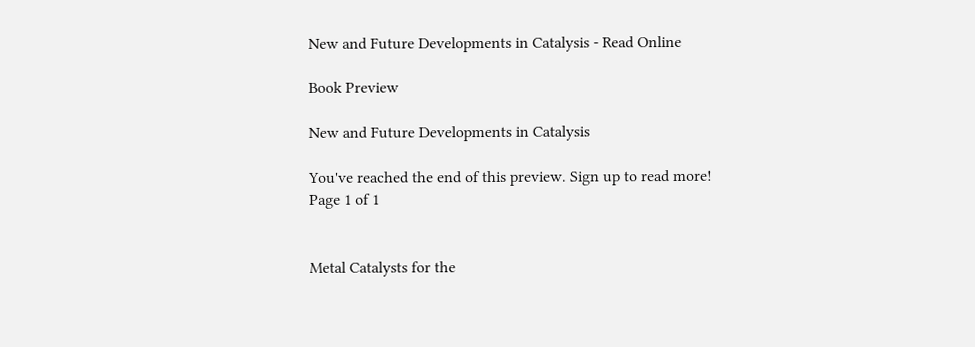New and Future Developments in Catalysis - Read Online

Book Preview

New and Future Developments in Catalysis

You've reached the end of this preview. Sign up to read more!
Page 1 of 1


Metal Catalysts for the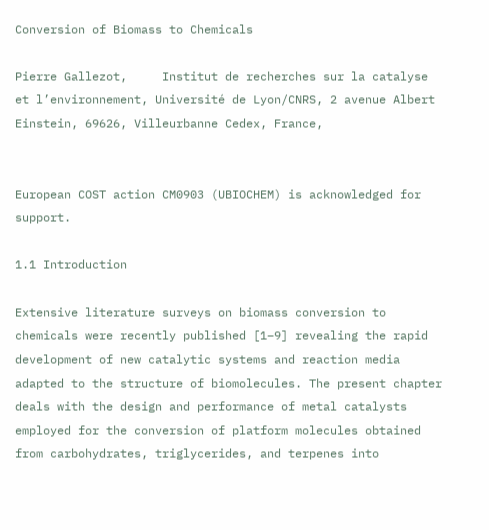Conversion of Biomass to Chemicals

Pierre Gallezot,     Institut de recherches sur la catalyse et l’environnement, Université de Lyon/CNRS, 2 avenue Albert Einstein, 69626, Villeurbanne Cedex, France,


European COST action CM0903 (UBIOCHEM) is acknowledged for support.

1.1 Introduction

Extensive literature surveys on biomass conversion to chemicals were recently published [1–9] revealing the rapid development of new catalytic systems and reaction media adapted to the structure of biomolecules. The present chapter deals with the design and performance of metal catalysts employed for the conversion of platform molecules obtained from carbohydrates, triglycerides, and terpenes into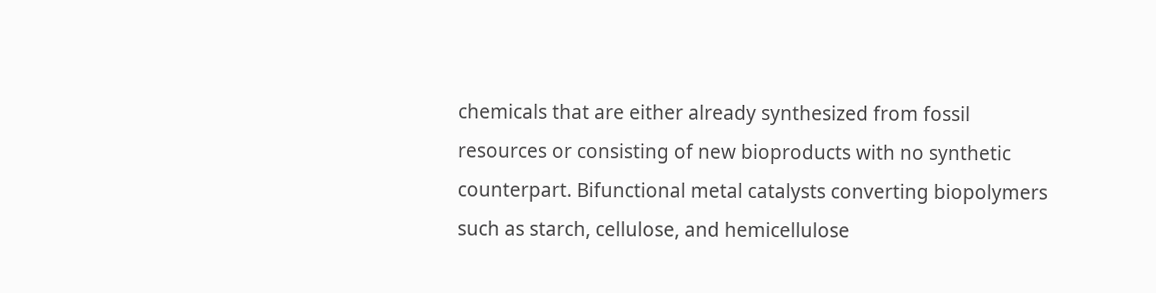chemicals that are either already synthesized from fossil resources or consisting of new bioproducts with no synthetic counterpart. Bifunctional metal catalysts converting biopolymers such as starch, cellulose, and hemicellulose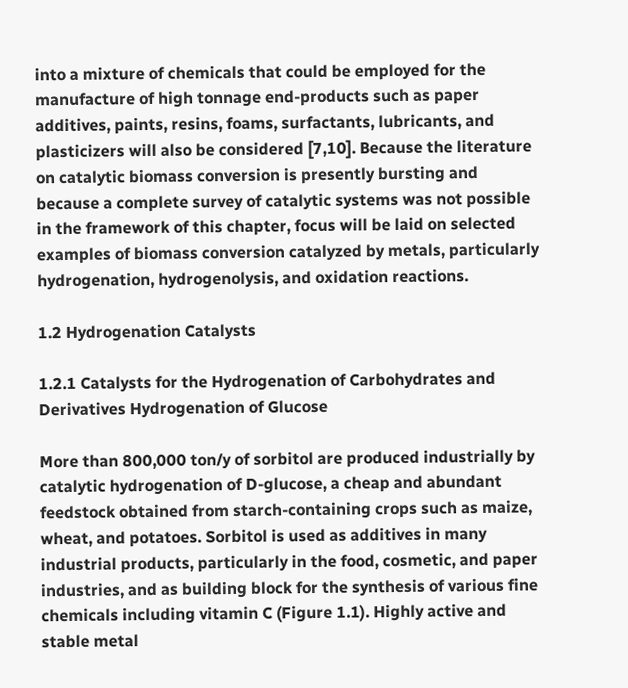into a mixture of chemicals that could be employed for the manufacture of high tonnage end-products such as paper additives, paints, resins, foams, surfactants, lubricants, and plasticizers will also be considered [7,10]. Because the literature on catalytic biomass conversion is presently bursting and because a complete survey of catalytic systems was not possible in the framework of this chapter, focus will be laid on selected examples of biomass conversion catalyzed by metals, particularly hydrogenation, hydrogenolysis, and oxidation reactions.

1.2 Hydrogenation Catalysts

1.2.1 Catalysts for the Hydrogenation of Carbohydrates and Derivatives Hydrogenation of Glucose

More than 800,000 ton/y of sorbitol are produced industrially by catalytic hydrogenation of D-glucose, a cheap and abundant feedstock obtained from starch-containing crops such as maize, wheat, and potatoes. Sorbitol is used as additives in many industrial products, particularly in the food, cosmetic, and paper industries, and as building block for the synthesis of various fine chemicals including vitamin C (Figure 1.1). Highly active and stable metal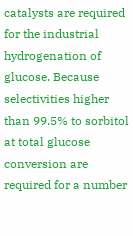catalysts are required for the industrial hydrogenation of glucose. Because selectivities higher than 99.5% to sorbitol at total glucose conversion are required for a number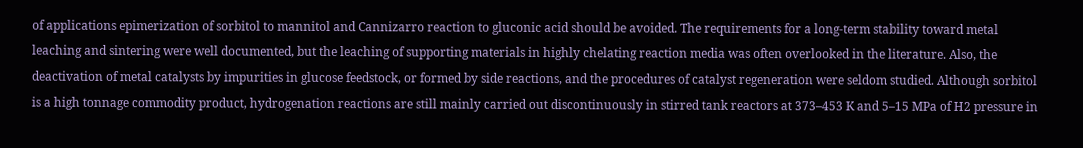of applications epimerization of sorbitol to mannitol and Cannizarro reaction to gluconic acid should be avoided. The requirements for a long-term stability toward metal leaching and sintering were well documented, but the leaching of supporting materials in highly chelating reaction media was often overlooked in the literature. Also, the deactivation of metal catalysts by impurities in glucose feedstock, or formed by side reactions, and the procedures of catalyst regeneration were seldom studied. Although sorbitol is a high tonnage commodity product, hydrogenation reactions are still mainly carried out discontinuously in stirred tank reactors at 373–453 K and 5–15 MPa of H2 pressure in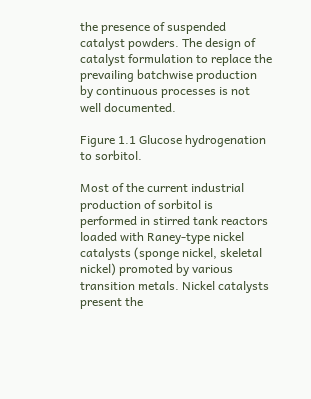the presence of suspended catalyst powders. The design of catalyst formulation to replace the prevailing batchwise production by continuous processes is not well documented.

Figure 1.1 Glucose hydrogenation to sorbitol.

Most of the current industrial production of sorbitol is performed in stirred tank reactors loaded with Raney-type nickel catalysts (sponge nickel, skeletal nickel) promoted by various transition metals. Nickel catalysts present the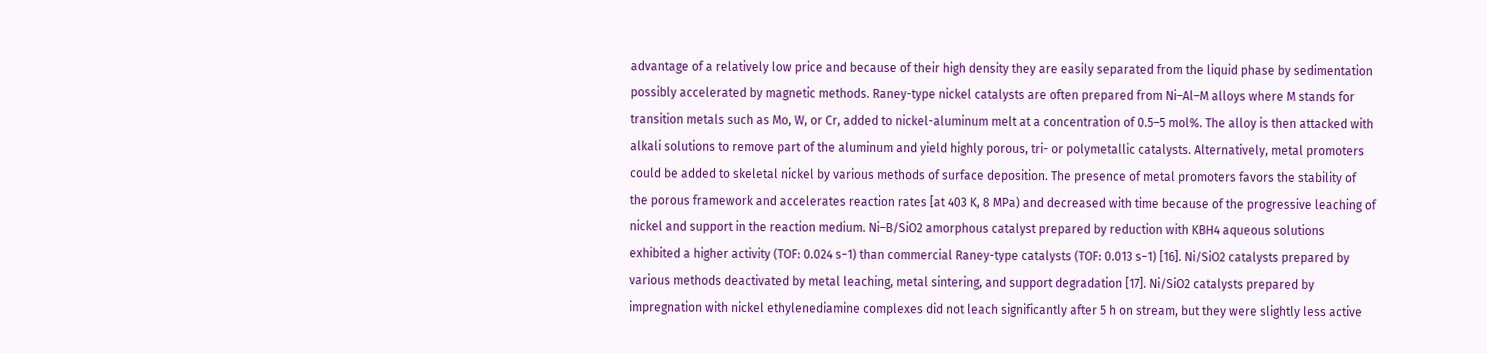advantage of a relatively low price and because of their high density they are easily separated from the liquid phase by sedimentation possibly accelerated by magnetic methods. Raney-type nickel catalysts are often prepared from Ni–Al–M alloys where M stands for transition metals such as Mo, W, or Cr, added to nickel-aluminum melt at a concentration of 0.5–5 mol%. The alloy is then attacked with alkali solutions to remove part of the aluminum and yield highly porous, tri- or polymetallic catalysts. Alternatively, metal promoters could be added to skeletal nickel by various methods of surface deposition. The presence of metal promoters favors the stability of the porous framework and accelerates reaction rates [at 403 K, 8 MPa) and decreased with time because of the progressive leaching of nickel and support in the reaction medium. Ni–B/SiO2 amorphous catalyst prepared by reduction with KBH4 aqueous solutions exhibited a higher activity (TOF: 0.024 s−1) than commercial Raney-type catalysts (TOF: 0.013 s−1) [16]. Ni/SiO2 catalysts prepared by various methods deactivated by metal leaching, metal sintering, and support degradation [17]. Ni/SiO2 catalysts prepared by impregnation with nickel ethylenediamine complexes did not leach significantly after 5 h on stream, but they were slightly less active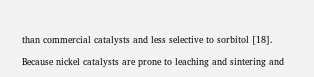than commercial catalysts and less selective to sorbitol [18].

Because nickel catalysts are prone to leaching and sintering and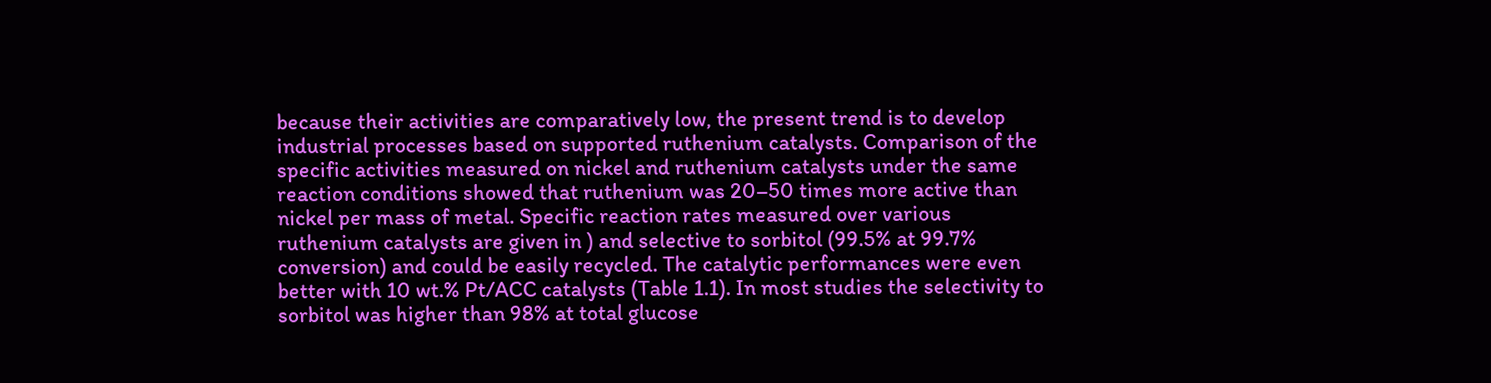because their activities are comparatively low, the present trend is to develop industrial processes based on supported ruthenium catalysts. Comparison of the specific activities measured on nickel and ruthenium catalysts under the same reaction conditions showed that ruthenium was 20–50 times more active than nickel per mass of metal. Specific reaction rates measured over various ruthenium catalysts are given in ) and selective to sorbitol (99.5% at 99.7% conversion) and could be easily recycled. The catalytic performances were even better with 10 wt.% Pt/ACC catalysts (Table 1.1). In most studies the selectivity to sorbitol was higher than 98% at total glucose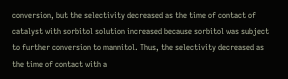conversion, but the selectivity decreased as the time of contact of catalyst with sorbitol solution increased because sorbitol was subject to further conversion to mannitol. Thus, the selectivity decreased as the time of contact with a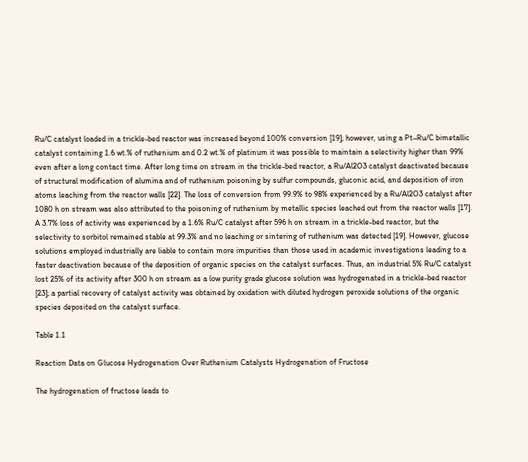Ru/C catalyst loaded in a trickle-bed reactor was increased beyond 100% conversion [19]; however, using a Pt–Ru/C bimetallic catalyst containing 1.6 wt.% of ruthenium and 0.2 wt.% of platinum it was possible to maintain a selectivity higher than 99% even after a long contact time. After long time on stream in the trickle-bed reactor, a Ru/Al2O3 catalyst deactivated because of structural modification of alumina and of ruthenium poisoning by sulfur compounds, gluconic acid, and deposition of iron atoms leaching from the reactor walls [22]. The loss of conversion from 99.9% to 98% experienced by a Ru/Al2O3 catalyst after 1080 h on stream was also attributed to the poisoning of ruthenium by metallic species leached out from the reactor walls [17]. A 3.7% loss of activity was experienced by a 1.6% Ru/C catalyst after 596 h on stream in a trickle-bed reactor, but the selectivity to sorbitol remained stable at 99.3% and no leaching or sintering of ruthenium was detected [19]. However, glucose solutions employed industrially are liable to contain more impurities than those used in academic investigations leading to a faster deactivation because of the deposition of organic species on the catalyst surfaces. Thus, an industrial 5% Ru/C catalyst lost 25% of its activity after 300 h on stream as a low purity grade glucose solution was hydrogenated in a trickle-bed reactor [23]; a partial recovery of catalyst activity was obtained by oxidation with diluted hydrogen peroxide solutions of the organic species deposited on the catalyst surface.

Table 1.1

Reaction Data on Glucose Hydrogenation Over Ruthenium Catalysts Hydrogenation of Fructose

The hydrogenation of fructose leads to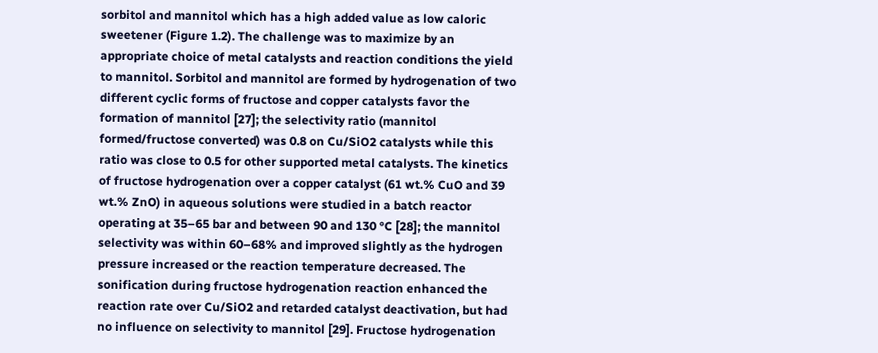sorbitol and mannitol which has a high added value as low caloric sweetener (Figure 1.2). The challenge was to maximize by an appropriate choice of metal catalysts and reaction conditions the yield to mannitol. Sorbitol and mannitol are formed by hydrogenation of two different cyclic forms of fructose and copper catalysts favor the formation of mannitol [27]; the selectivity ratio (mannitol formed/fructose converted) was 0.8 on Cu/SiO2 catalysts while this ratio was close to 0.5 for other supported metal catalysts. The kinetics of fructose hydrogenation over a copper catalyst (61 wt.% CuO and 39 wt.% ZnO) in aqueous solutions were studied in a batch reactor operating at 35–65 bar and between 90 and 130 °C [28]; the mannitol selectivity was within 60–68% and improved slightly as the hydrogen pressure increased or the reaction temperature decreased. The sonification during fructose hydrogenation reaction enhanced the reaction rate over Cu/SiO2 and retarded catalyst deactivation, but had no influence on selectivity to mannitol [29]. Fructose hydrogenation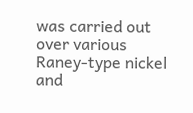was carried out over various Raney-type nickel and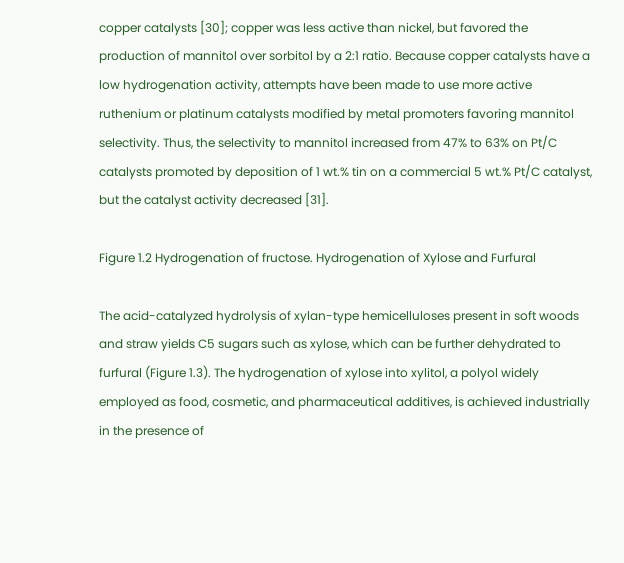copper catalysts [30]; copper was less active than nickel, but favored the production of mannitol over sorbitol by a 2:1 ratio. Because copper catalysts have a low hydrogenation activity, attempts have been made to use more active ruthenium or platinum catalysts modified by metal promoters favoring mannitol selectivity. Thus, the selectivity to mannitol increased from 47% to 63% on Pt/C catalysts promoted by deposition of 1 wt.% tin on a commercial 5 wt.% Pt/C catalyst, but the catalyst activity decreased [31].

Figure 1.2 Hydrogenation of fructose. Hydrogenation of Xylose and Furfural

The acid-catalyzed hydrolysis of xylan-type hemicelluloses present in soft woods and straw yields C5 sugars such as xylose, which can be further dehydrated to furfural (Figure 1.3). The hydrogenation of xylose into xylitol, a polyol widely employed as food, cosmetic, and pharmaceutical additives, is achieved industrially in the presence of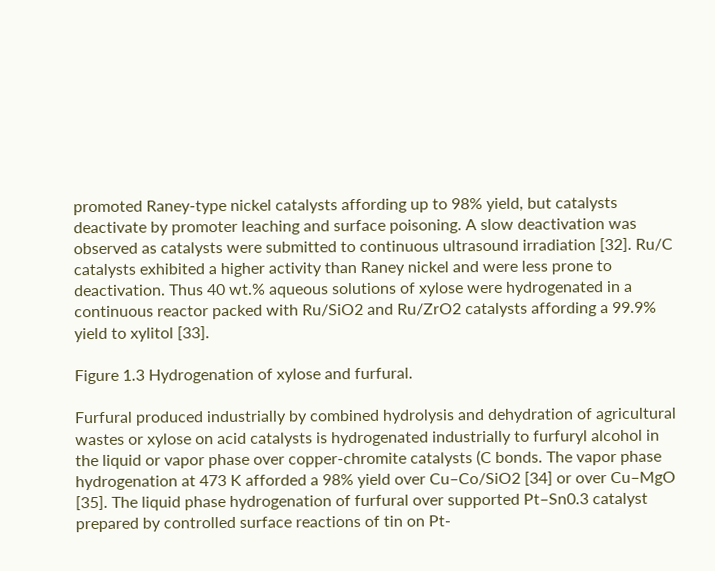promoted Raney-type nickel catalysts affording up to 98% yield, but catalysts deactivate by promoter leaching and surface poisoning. A slow deactivation was observed as catalysts were submitted to continuous ultrasound irradiation [32]. Ru/C catalysts exhibited a higher activity than Raney nickel and were less prone to deactivation. Thus 40 wt.% aqueous solutions of xylose were hydrogenated in a continuous reactor packed with Ru/SiO2 and Ru/ZrO2 catalysts affording a 99.9% yield to xylitol [33].

Figure 1.3 Hydrogenation of xylose and furfural.

Furfural produced industrially by combined hydrolysis and dehydration of agricultural wastes or xylose on acid catalysts is hydrogenated industrially to furfuryl alcohol in the liquid or vapor phase over copper-chromite catalysts (C bonds. The vapor phase hydrogenation at 473 K afforded a 98% yield over Cu–Co/SiO2 [34] or over Cu–MgO [35]. The liquid phase hydrogenation of furfural over supported Pt–Sn0.3 catalyst prepared by controlled surface reactions of tin on Pt-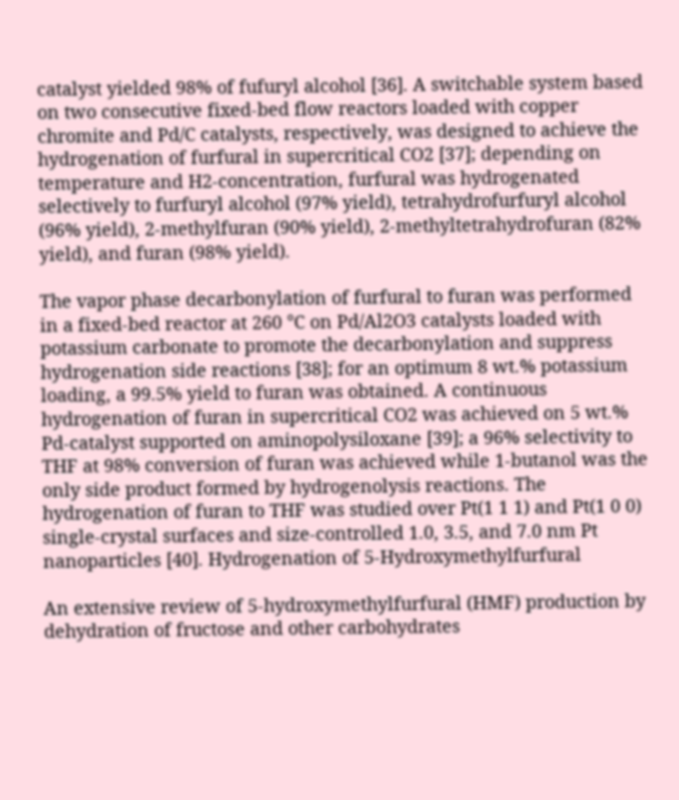catalyst yielded 98% of fufuryl alcohol [36]. A switchable system based on two consecutive fixed-bed flow reactors loaded with copper chromite and Pd/C catalysts, respectively, was designed to achieve the hydrogenation of furfural in supercritical CO2 [37]; depending on temperature and H2-concentration, furfural was hydrogenated selectively to furfuryl alcohol (97% yield), tetrahydrofurfuryl alcohol (96% yield), 2-methylfuran (90% yield), 2-methyltetrahydrofuran (82% yield), and furan (98% yield).

The vapor phase decarbonylation of furfural to furan was performed in a fixed-bed reactor at 260 °C on Pd/Al2O3 catalysts loaded with potassium carbonate to promote the decarbonylation and suppress hydrogenation side reactions [38]; for an optimum 8 wt.% potassium loading, a 99.5% yield to furan was obtained. A continuous hydrogenation of furan in supercritical CO2 was achieved on 5 wt.% Pd-catalyst supported on aminopolysiloxane [39]; a 96% selectivity to THF at 98% conversion of furan was achieved while 1-butanol was the only side product formed by hydrogenolysis reactions. The hydrogenation of furan to THF was studied over Pt(1 1 1) and Pt(1 0 0) single-crystal surfaces and size-controlled 1.0, 3.5, and 7.0 nm Pt nanoparticles [40]. Hydrogenation of 5-Hydroxymethylfurfural

An extensive review of 5-hydroxymethylfurfural (HMF) production by dehydration of fructose and other carbohydrates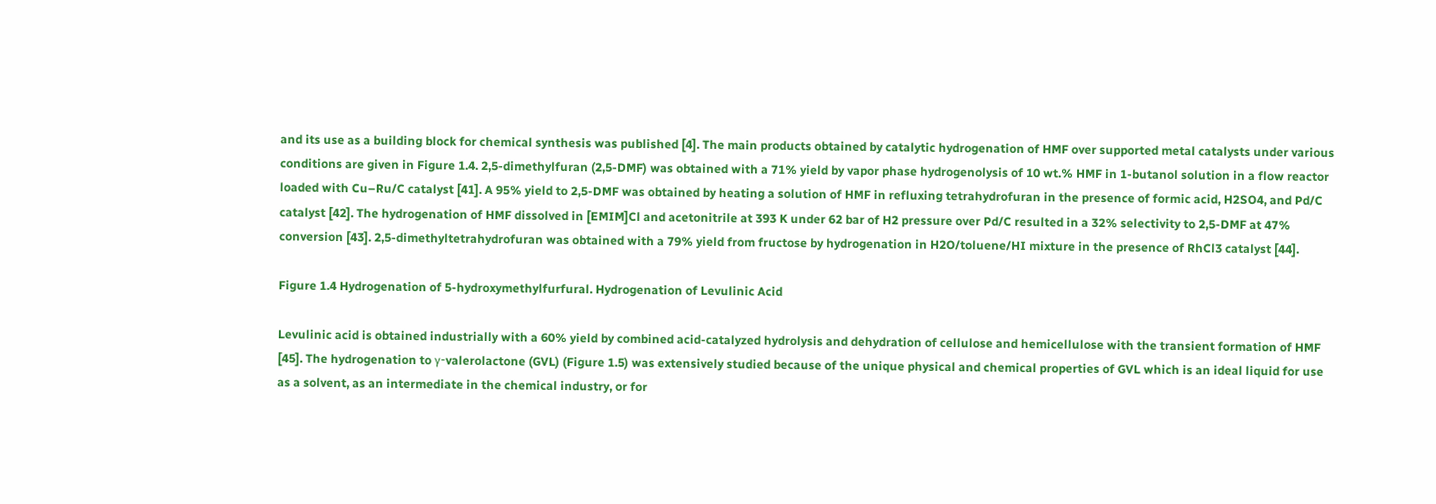and its use as a building block for chemical synthesis was published [4]. The main products obtained by catalytic hydrogenation of HMF over supported metal catalysts under various conditions are given in Figure 1.4. 2,5-dimethylfuran (2,5-DMF) was obtained with a 71% yield by vapor phase hydrogenolysis of 10 wt.% HMF in 1-butanol solution in a flow reactor loaded with Cu–Ru/C catalyst [41]. A 95% yield to 2,5-DMF was obtained by heating a solution of HMF in refluxing tetrahydrofuran in the presence of formic acid, H2SO4, and Pd/C catalyst [42]. The hydrogenation of HMF dissolved in [EMIM]Cl and acetonitrile at 393 K under 62 bar of H2 pressure over Pd/C resulted in a 32% selectivity to 2,5-DMF at 47% conversion [43]. 2,5-dimethyltetrahydrofuran was obtained with a 79% yield from fructose by hydrogenation in H2O/toluene/HI mixture in the presence of RhCl3 catalyst [44].

Figure 1.4 Hydrogenation of 5-hydroxymethylfurfural. Hydrogenation of Levulinic Acid

Levulinic acid is obtained industrially with a 60% yield by combined acid-catalyzed hydrolysis and dehydration of cellulose and hemicellulose with the transient formation of HMF [45]. The hydrogenation to γ-valerolactone (GVL) (Figure 1.5) was extensively studied because of the unique physical and chemical properties of GVL which is an ideal liquid for use as a solvent, as an intermediate in the chemical industry, or for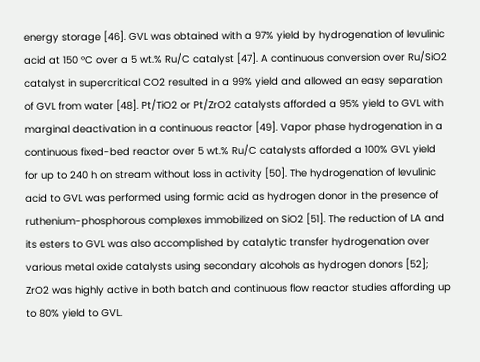energy storage [46]. GVL was obtained with a 97% yield by hydrogenation of levulinic acid at 150 °C over a 5 wt.% Ru/C catalyst [47]. A continuous conversion over Ru/SiO2 catalyst in supercritical CO2 resulted in a 99% yield and allowed an easy separation of GVL from water [48]. Pt/TiO2 or Pt/ZrO2 catalysts afforded a 95% yield to GVL with marginal deactivation in a continuous reactor [49]. Vapor phase hydrogenation in a continuous fixed-bed reactor over 5 wt.% Ru/C catalysts afforded a 100% GVL yield for up to 240 h on stream without loss in activity [50]. The hydrogenation of levulinic acid to GVL was performed using formic acid as hydrogen donor in the presence of ruthenium-phosphorous complexes immobilized on SiO2 [51]. The reduction of LA and its esters to GVL was also accomplished by catalytic transfer hydrogenation over various metal oxide catalysts using secondary alcohols as hydrogen donors [52]; ZrO2 was highly active in both batch and continuous flow reactor studies affording up to 80% yield to GVL.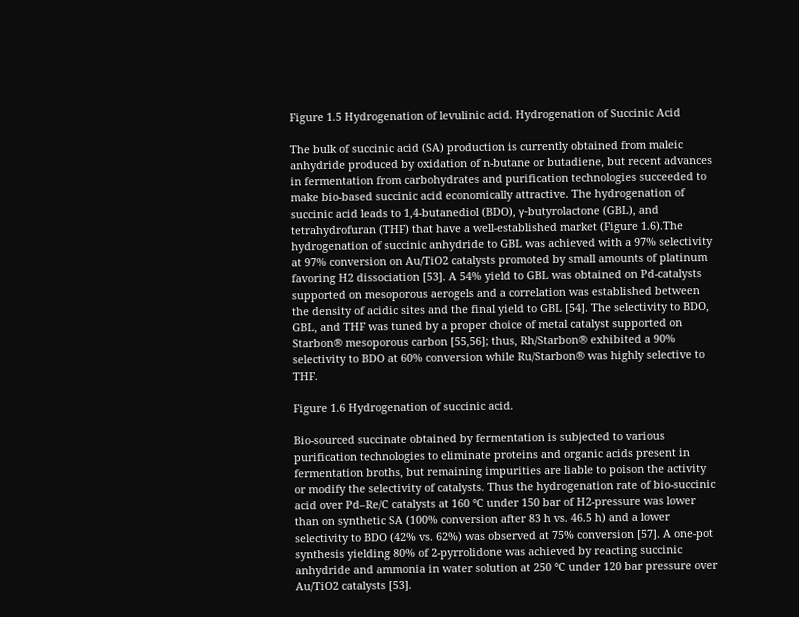Figure 1.5 Hydrogenation of levulinic acid. Hydrogenation of Succinic Acid

The bulk of succinic acid (SA) production is currently obtained from maleic anhydride produced by oxidation of n-butane or butadiene, but recent advances in fermentation from carbohydrates and purification technologies succeeded to make bio-based succinic acid economically attractive. The hydrogenation of succinic acid leads to 1,4-butanediol (BDO), γ-butyrolactone (GBL), and tetrahydrofuran (THF) that have a well-established market (Figure 1.6).The hydrogenation of succinic anhydride to GBL was achieved with a 97% selectivity at 97% conversion on Au/TiO2 catalysts promoted by small amounts of platinum favoring H2 dissociation [53]. A 54% yield to GBL was obtained on Pd-catalysts supported on mesoporous aerogels and a correlation was established between the density of acidic sites and the final yield to GBL [54]. The selectivity to BDO, GBL, and THF was tuned by a proper choice of metal catalyst supported on Starbon® mesoporous carbon [55,56]; thus, Rh/Starbon® exhibited a 90% selectivity to BDO at 60% conversion while Ru/Starbon® was highly selective to THF.

Figure 1.6 Hydrogenation of succinic acid.

Bio-sourced succinate obtained by fermentation is subjected to various purification technologies to eliminate proteins and organic acids present in fermentation broths, but remaining impurities are liable to poison the activity or modify the selectivity of catalysts. Thus the hydrogenation rate of bio-succinic acid over Pd–Re/C catalysts at 160 °C under 150 bar of H2-pressure was lower than on synthetic SA (100% conversion after 83 h vs. 46.5 h) and a lower selectivity to BDO (42% vs. 62%) was observed at 75% conversion [57]. A one-pot synthesis yielding 80% of 2-pyrrolidone was achieved by reacting succinic anhydride and ammonia in water solution at 250 °C under 120 bar pressure over Au/TiO2 catalysts [53].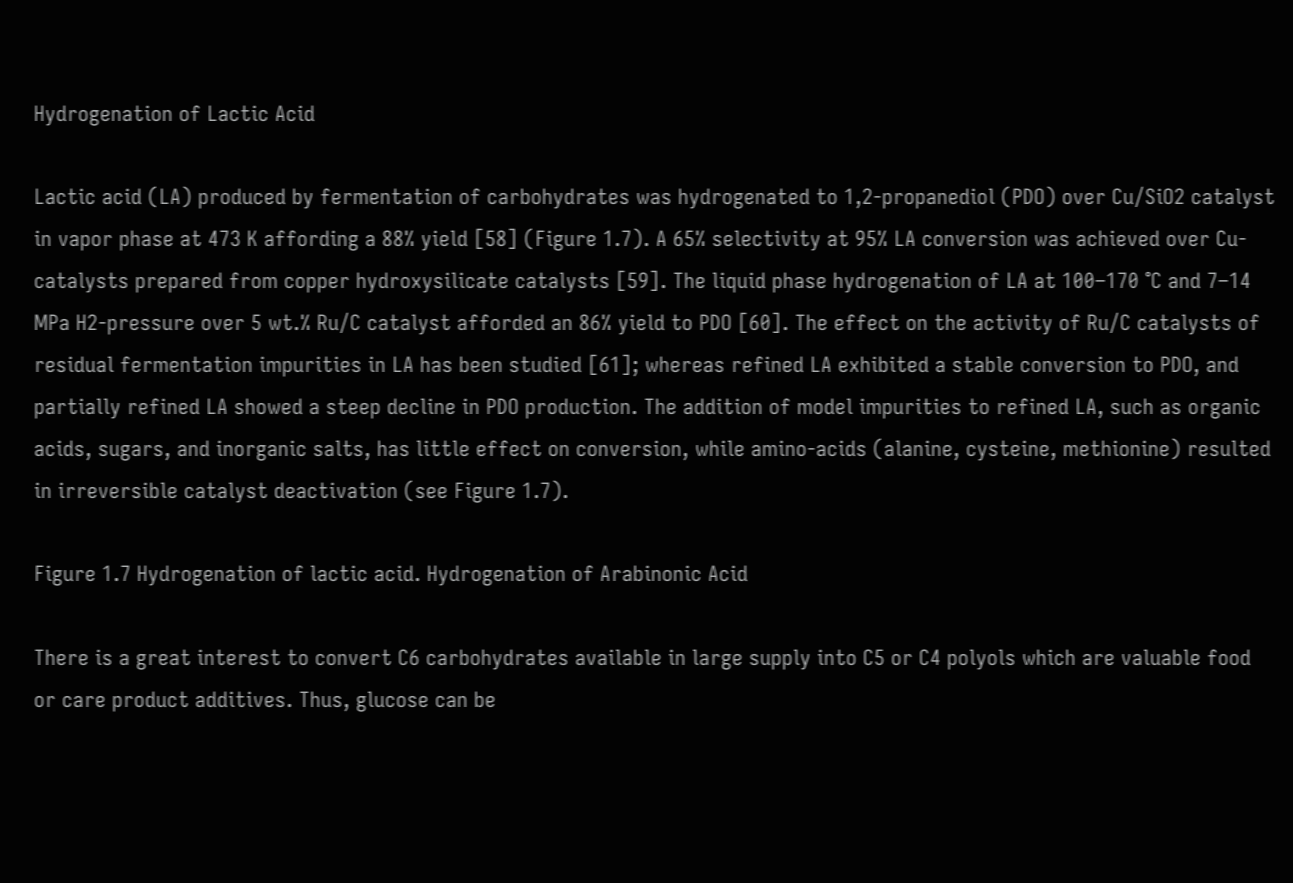Hydrogenation of Lactic Acid

Lactic acid (LA) produced by fermentation of carbohydrates was hydrogenated to 1,2-propanediol (PDO) over Cu/SiO2 catalyst in vapor phase at 473 K affording a 88% yield [58] (Figure 1.7). A 65% selectivity at 95% LA conversion was achieved over Cu-catalysts prepared from copper hydroxysilicate catalysts [59]. The liquid phase hydrogenation of LA at 100–170 °C and 7–14 MPa H2-pressure over 5 wt.% Ru/C catalyst afforded an 86% yield to PDO [60]. The effect on the activity of Ru/C catalysts of residual fermentation impurities in LA has been studied [61]; whereas refined LA exhibited a stable conversion to PDO, and partially refined LA showed a steep decline in PDO production. The addition of model impurities to refined LA, such as organic acids, sugars, and inorganic salts, has little effect on conversion, while amino-acids (alanine, cysteine, methionine) resulted in irreversible catalyst deactivation (see Figure 1.7).

Figure 1.7 Hydrogenation of lactic acid. Hydrogenation of Arabinonic Acid

There is a great interest to convert C6 carbohydrates available in large supply into C5 or C4 polyols which are valuable food or care product additives. Thus, glucose can be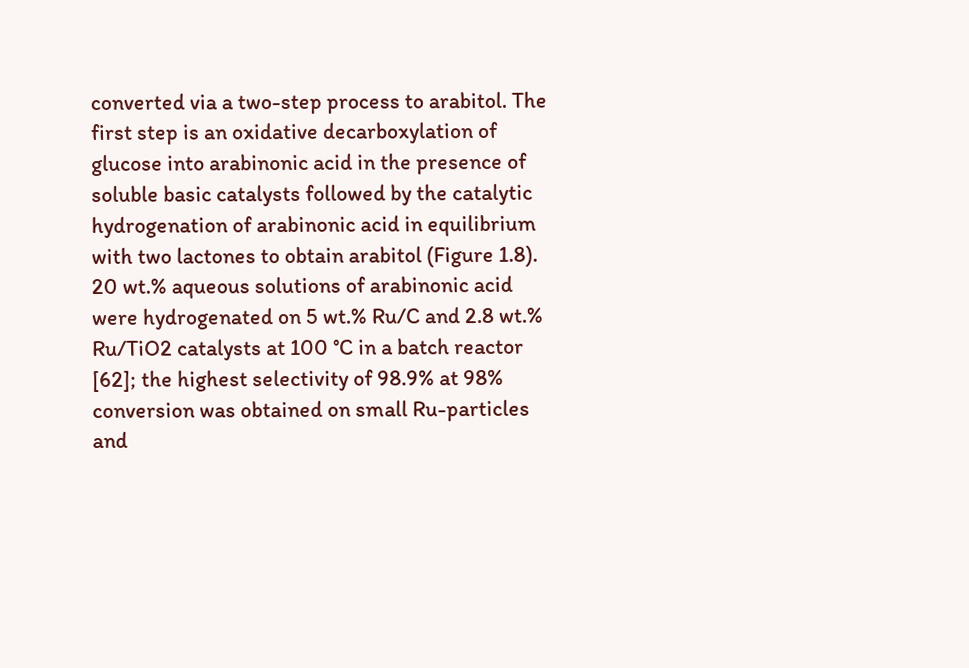converted via a two-step process to arabitol. The first step is an oxidative decarboxylation of glucose into arabinonic acid in the presence of soluble basic catalysts followed by the catalytic hydrogenation of arabinonic acid in equilibrium with two lactones to obtain arabitol (Figure 1.8). 20 wt.% aqueous solutions of arabinonic acid were hydrogenated on 5 wt.% Ru/C and 2.8 wt.% Ru/TiO2 catalysts at 100 °C in a batch reactor [62]; the highest selectivity of 98.9% at 98% conversion was obtained on small Ru-particles and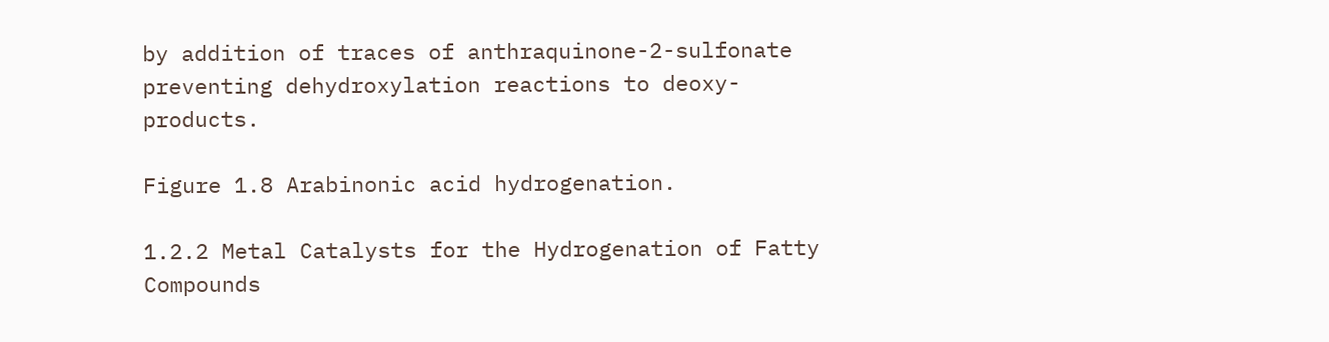by addition of traces of anthraquinone-2-sulfonate preventing dehydroxylation reactions to deoxy-products.

Figure 1.8 Arabinonic acid hydrogenation.

1.2.2 Metal Catalysts for the Hydrogenation of Fatty Compounds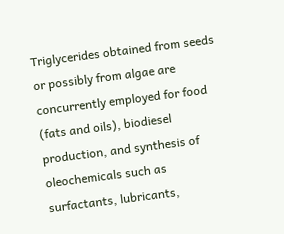Triglycerides obtained from seeds or possibly from algae are concurrently employed for food (fats and oils), biodiesel production, and synthesis of oleochemicals such as surfactants, lubricants,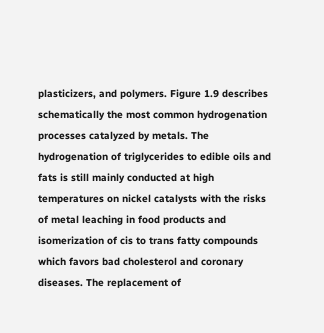plasticizers, and polymers. Figure 1.9 describes schematically the most common hydrogenation processes catalyzed by metals. The hydrogenation of triglycerides to edible oils and fats is still mainly conducted at high temperatures on nickel catalysts with the risks of metal leaching in food products and isomerization of cis to trans fatty compounds which favors bad cholesterol and coronary diseases. The replacement of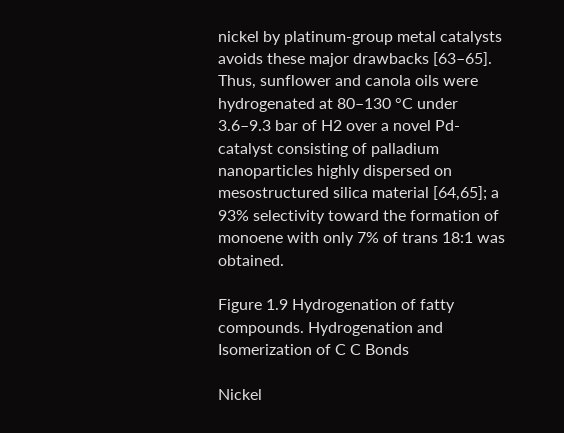nickel by platinum-group metal catalysts avoids these major drawbacks [63–65]. Thus, sunflower and canola oils were hydrogenated at 80–130 °C under 3.6–9.3 bar of H2 over a novel Pd-catalyst consisting of palladium nanoparticles highly dispersed on mesostructured silica material [64,65]; a 93% selectivity toward the formation of monoene with only 7% of trans 18:1 was obtained.

Figure 1.9 Hydrogenation of fatty compounds. Hydrogenation and Isomerization of C C Bonds

Nickel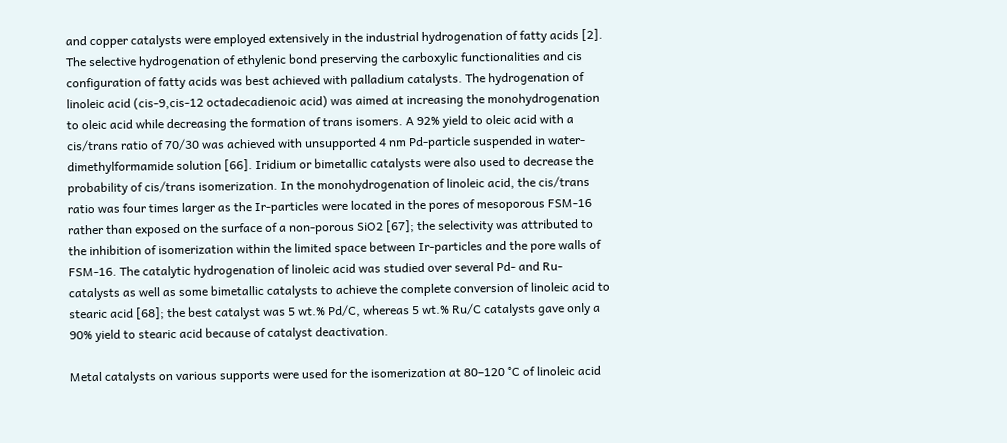and copper catalysts were employed extensively in the industrial hydrogenation of fatty acids [2]. The selective hydrogenation of ethylenic bond preserving the carboxylic functionalities and cis configuration of fatty acids was best achieved with palladium catalysts. The hydrogenation of linoleic acid (cis-9,cis-12 octadecadienoic acid) was aimed at increasing the monohydrogenation to oleic acid while decreasing the formation of trans isomers. A 92% yield to oleic acid with a cis/trans ratio of 70/30 was achieved with unsupported 4 nm Pd-particle suspended in water-dimethylformamide solution [66]. Iridium or bimetallic catalysts were also used to decrease the probability of cis/trans isomerization. In the monohydrogenation of linoleic acid, the cis/trans ratio was four times larger as the Ir-particles were located in the pores of mesoporous FSM-16 rather than exposed on the surface of a non-porous SiO2 [67]; the selectivity was attributed to the inhibition of isomerization within the limited space between Ir-particles and the pore walls of FSM-16. The catalytic hydrogenation of linoleic acid was studied over several Pd- and Ru-catalysts as well as some bimetallic catalysts to achieve the complete conversion of linoleic acid to stearic acid [68]; the best catalyst was 5 wt.% Pd/C, whereas 5 wt.% Ru/C catalysts gave only a 90% yield to stearic acid because of catalyst deactivation.

Metal catalysts on various supports were used for the isomerization at 80–120 °C of linoleic acid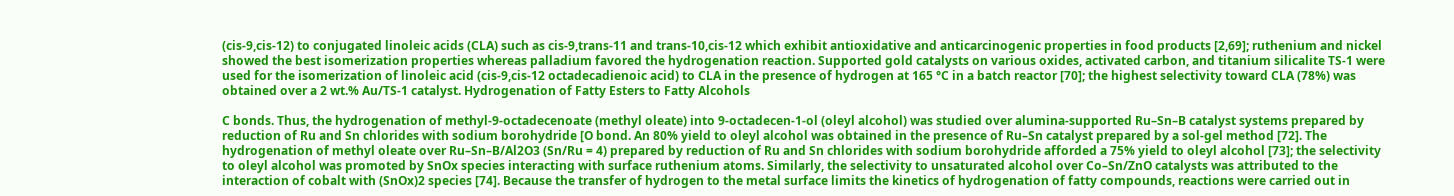(cis-9,cis-12) to conjugated linoleic acids (CLA) such as cis-9,trans-11 and trans-10,cis-12 which exhibit antioxidative and anticarcinogenic properties in food products [2,69]; ruthenium and nickel showed the best isomerization properties whereas palladium favored the hydrogenation reaction. Supported gold catalysts on various oxides, activated carbon, and titanium silicalite TS-1 were used for the isomerization of linoleic acid (cis-9,cis-12 octadecadienoic acid) to CLA in the presence of hydrogen at 165 °C in a batch reactor [70]; the highest selectivity toward CLA (78%) was obtained over a 2 wt.% Au/TS-1 catalyst. Hydrogenation of Fatty Esters to Fatty Alcohols

C bonds. Thus, the hydrogenation of methyl-9-octadecenoate (methyl oleate) into 9-octadecen-1-ol (oleyl alcohol) was studied over alumina-supported Ru–Sn–B catalyst systems prepared by reduction of Ru and Sn chlorides with sodium borohydride [O bond. An 80% yield to oleyl alcohol was obtained in the presence of Ru–Sn catalyst prepared by a sol-gel method [72]. The hydrogenation of methyl oleate over Ru–Sn–B/Al2O3 (Sn/Ru = 4) prepared by reduction of Ru and Sn chlorides with sodium borohydride afforded a 75% yield to oleyl alcohol [73]; the selectivity to oleyl alcohol was promoted by SnOx species interacting with surface ruthenium atoms. Similarly, the selectivity to unsaturated alcohol over Co–Sn/ZnO catalysts was attributed to the interaction of cobalt with (SnOx)2 species [74]. Because the transfer of hydrogen to the metal surface limits the kinetics of hydrogenation of fatty compounds, reactions were carried out in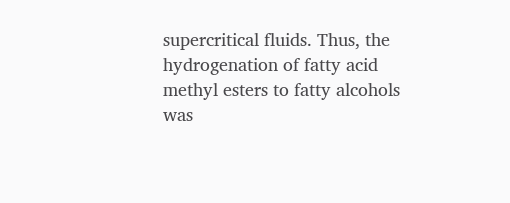supercritical fluids. Thus, the hydrogenation of fatty acid methyl esters to fatty alcohols was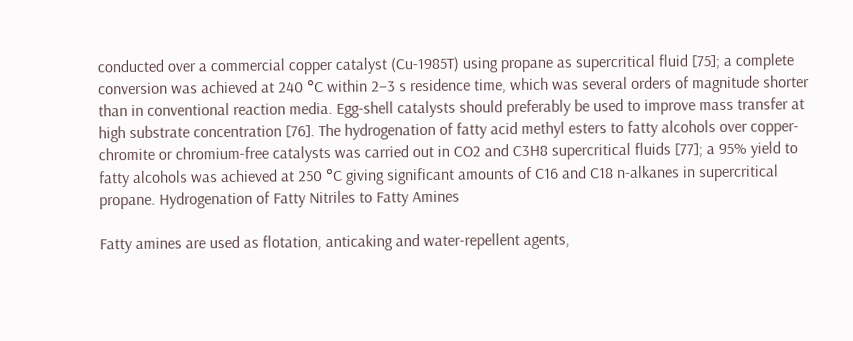conducted over a commercial copper catalyst (Cu-1985T) using propane as supercritical fluid [75]; a complete conversion was achieved at 240 °C within 2–3 s residence time, which was several orders of magnitude shorter than in conventional reaction media. Egg-shell catalysts should preferably be used to improve mass transfer at high substrate concentration [76]. The hydrogenation of fatty acid methyl esters to fatty alcohols over copper-chromite or chromium-free catalysts was carried out in CO2 and C3H8 supercritical fluids [77]; a 95% yield to fatty alcohols was achieved at 250 °C giving significant amounts of C16 and C18 n-alkanes in supercritical propane. Hydrogenation of Fatty Nitriles to Fatty Amines

Fatty amines are used as flotation, anticaking and water-repellent agents,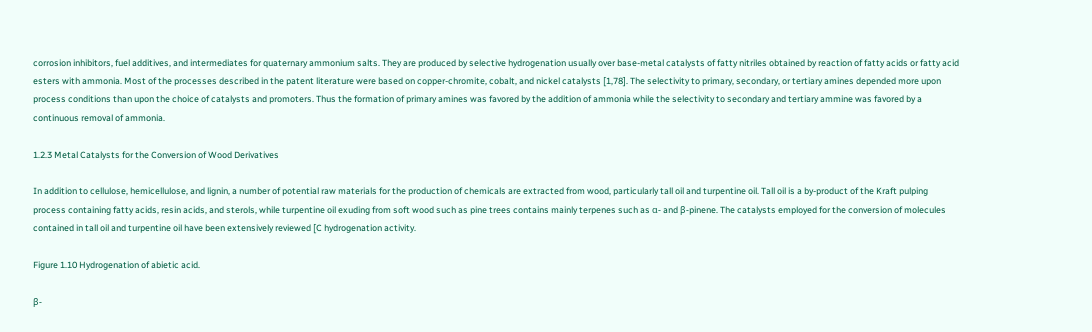corrosion inhibitors, fuel additives, and intermediates for quaternary ammonium salts. They are produced by selective hydrogenation usually over base-metal catalysts of fatty nitriles obtained by reaction of fatty acids or fatty acid esters with ammonia. Most of the processes described in the patent literature were based on copper-chromite, cobalt, and nickel catalysts [1,78]. The selectivity to primary, secondary, or tertiary amines depended more upon process conditions than upon the choice of catalysts and promoters. Thus the formation of primary amines was favored by the addition of ammonia while the selectivity to secondary and tertiary ammine was favored by a continuous removal of ammonia.

1.2.3 Metal Catalysts for the Conversion of Wood Derivatives

In addition to cellulose, hemicellulose, and lignin, a number of potential raw materials for the production of chemicals are extracted from wood, particularly tall oil and turpentine oil. Tall oil is a by-product of the Kraft pulping process containing fatty acids, resin acids, and sterols, while turpentine oil exuding from soft wood such as pine trees contains mainly terpenes such as α- and β-pinene. The catalysts employed for the conversion of molecules contained in tall oil and turpentine oil have been extensively reviewed [C hydrogenation activity.

Figure 1.10 Hydrogenation of abietic acid.

β-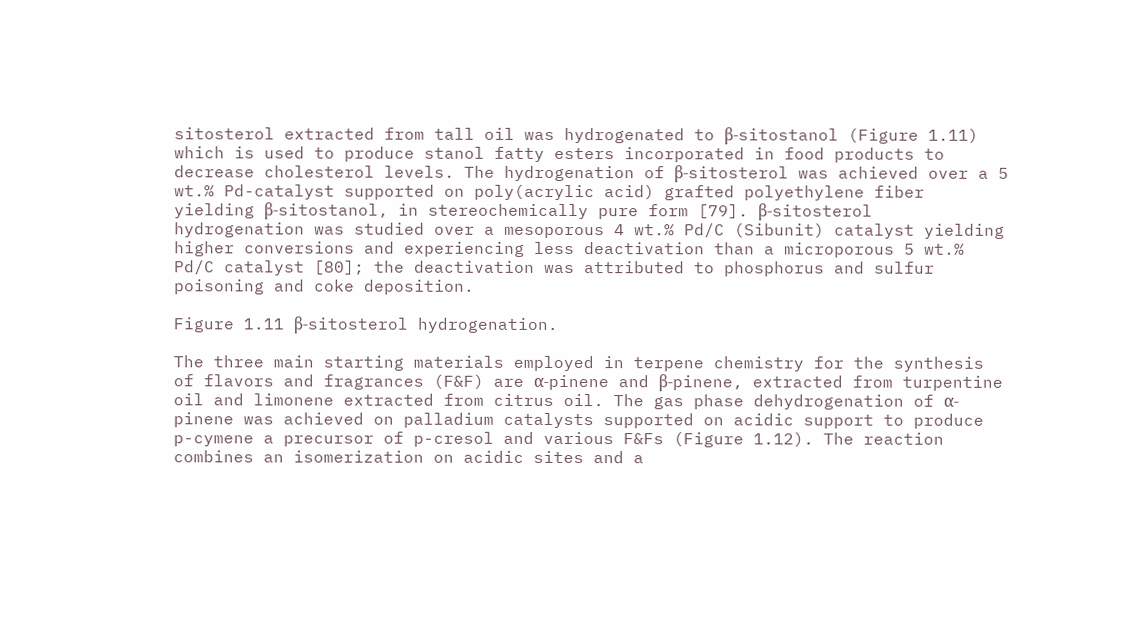sitosterol extracted from tall oil was hydrogenated to β-sitostanol (Figure 1.11) which is used to produce stanol fatty esters incorporated in food products to decrease cholesterol levels. The hydrogenation of β-sitosterol was achieved over a 5 wt.% Pd-catalyst supported on poly(acrylic acid) grafted polyethylene fiber yielding β-sitostanol, in stereochemically pure form [79]. β-sitosterol hydrogenation was studied over a mesoporous 4 wt.% Pd/C (Sibunit) catalyst yielding higher conversions and experiencing less deactivation than a microporous 5 wt.% Pd/C catalyst [80]; the deactivation was attributed to phosphorus and sulfur poisoning and coke deposition.

Figure 1.11 β-sitosterol hydrogenation.

The three main starting materials employed in terpene chemistry for the synthesis of flavors and fragrances (F&F) are α-pinene and β-pinene, extracted from turpentine oil and limonene extracted from citrus oil. The gas phase dehydrogenation of α-pinene was achieved on palladium catalysts supported on acidic support to produce p-cymene a precursor of p-cresol and various F&Fs (Figure 1.12). The reaction combines an isomerization on acidic sites and a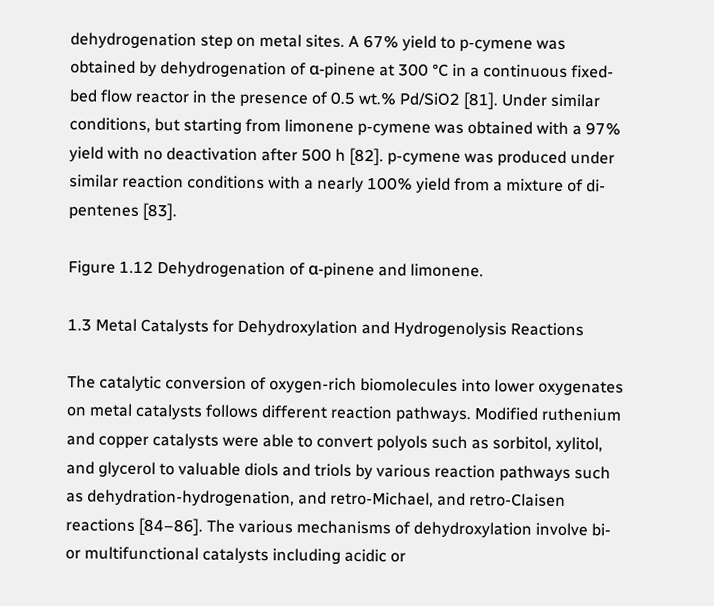dehydrogenation step on metal sites. A 67% yield to p-cymene was obtained by dehydrogenation of α-pinene at 300 °C in a continuous fixed-bed flow reactor in the presence of 0.5 wt.% Pd/SiO2 [81]. Under similar conditions, but starting from limonene p-cymene was obtained with a 97% yield with no deactivation after 500 h [82]. p-cymene was produced under similar reaction conditions with a nearly 100% yield from a mixture of di-pentenes [83].

Figure 1.12 Dehydrogenation of α-pinene and limonene.

1.3 Metal Catalysts for Dehydroxylation and Hydrogenolysis Reactions

The catalytic conversion of oxygen-rich biomolecules into lower oxygenates on metal catalysts follows different reaction pathways. Modified ruthenium and copper catalysts were able to convert polyols such as sorbitol, xylitol, and glycerol to valuable diols and triols by various reaction pathways such as dehydration-hydrogenation, and retro-Michael, and retro-Claisen reactions [84–86]. The various mechanisms of dehydroxylation involve bi- or multifunctional catalysts including acidic or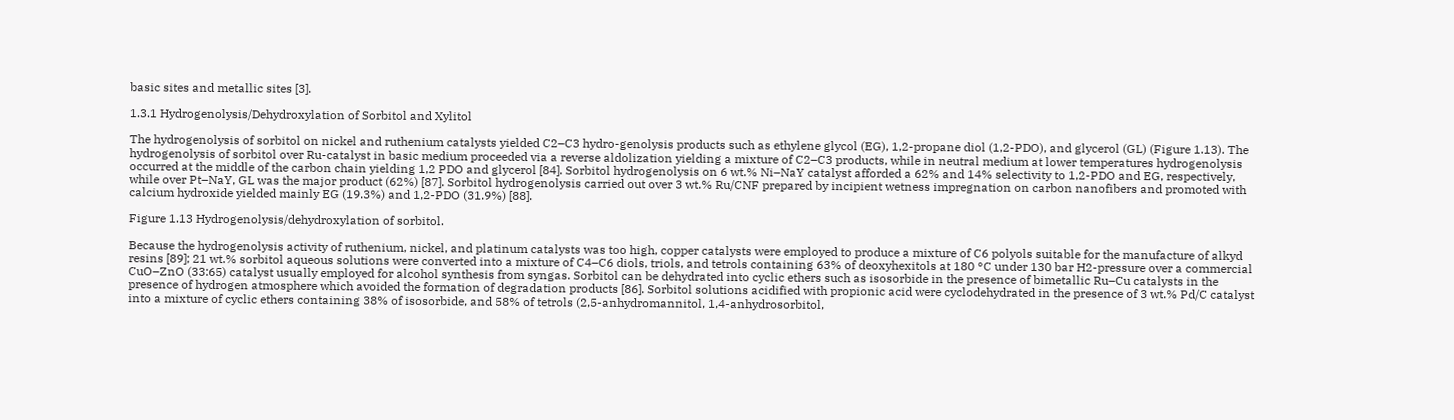basic sites and metallic sites [3].

1.3.1 Hydrogenolysis/Dehydroxylation of Sorbitol and Xylitol

The hydrogenolysis of sorbitol on nickel and ruthenium catalysts yielded C2–C3 hydro-genolysis products such as ethylene glycol (EG), 1,2-propane diol (1,2-PDO), and glycerol (GL) (Figure 1.13). The hydrogenolysis of sorbitol over Ru-catalyst in basic medium proceeded via a reverse aldolization yielding a mixture of C2–C3 products, while in neutral medium at lower temperatures hydrogenolysis occurred at the middle of the carbon chain yielding 1,2 PDO and glycerol [84]. Sorbitol hydrogenolysis on 6 wt.% Ni–NaY catalyst afforded a 62% and 14% selectivity to 1,2-PDO and EG, respectively, while over Pt–NaY, GL was the major product (62%) [87]. Sorbitol hydrogenolysis carried out over 3 wt.% Ru/CNF prepared by incipient wetness impregnation on carbon nanofibers and promoted with calcium hydroxide yielded mainly EG (19.3%) and 1,2-PDO (31.9%) [88].

Figure 1.13 Hydrogenolysis/dehydroxylation of sorbitol.

Because the hydrogenolysis activity of ruthenium, nickel, and platinum catalysts was too high, copper catalysts were employed to produce a mixture of C6 polyols suitable for the manufacture of alkyd resins [89]; 21 wt.% sorbitol aqueous solutions were converted into a mixture of C4–C6 diols, triols, and tetrols containing 63% of deoxyhexitols at 180 °C under 130 bar H2-pressure over a commercial CuO–ZnO (33:65) catalyst usually employed for alcohol synthesis from syngas. Sorbitol can be dehydrated into cyclic ethers such as isosorbide in the presence of bimetallic Ru–Cu catalysts in the presence of hydrogen atmosphere which avoided the formation of degradation products [86]. Sorbitol solutions acidified with propionic acid were cyclodehydrated in the presence of 3 wt.% Pd/C catalyst into a mixture of cyclic ethers containing 38% of isosorbide, and 58% of tetrols (2,5-anhydromannitol, 1,4-anhydrosorbitol,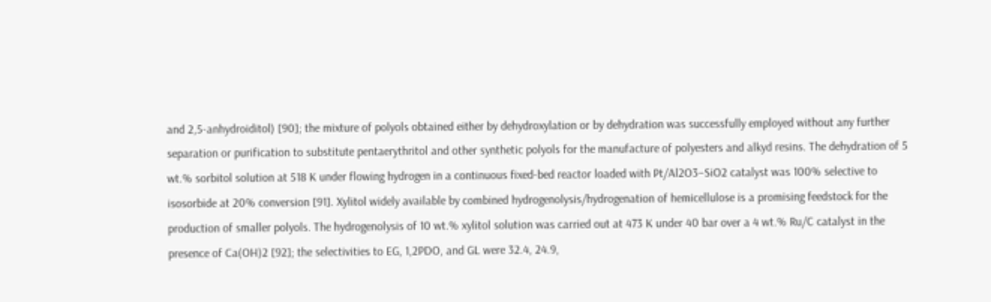and 2,5-anhydroiditol) [90]; the mixture of polyols obtained either by dehydroxylation or by dehydration was successfully employed without any further separation or purification to substitute pentaerythritol and other synthetic polyols for the manufacture of polyesters and alkyd resins. The dehydration of 5 wt.% sorbitol solution at 518 K under flowing hydrogen in a continuous fixed-bed reactor loaded with Pt/Al2O3–SiO2 catalyst was 100% selective to isosorbide at 20% conversion [91]. Xylitol widely available by combined hydrogenolysis/hydrogenation of hemicellulose is a promising feedstock for the production of smaller polyols. The hydrogenolysis of 10 wt.% xylitol solution was carried out at 473 K under 40 bar over a 4 wt.% Ru/C catalyst in the presence of Ca(OH)2 [92]; the selectivities to EG, 1,2PDO, and GL were 32.4, 24.9,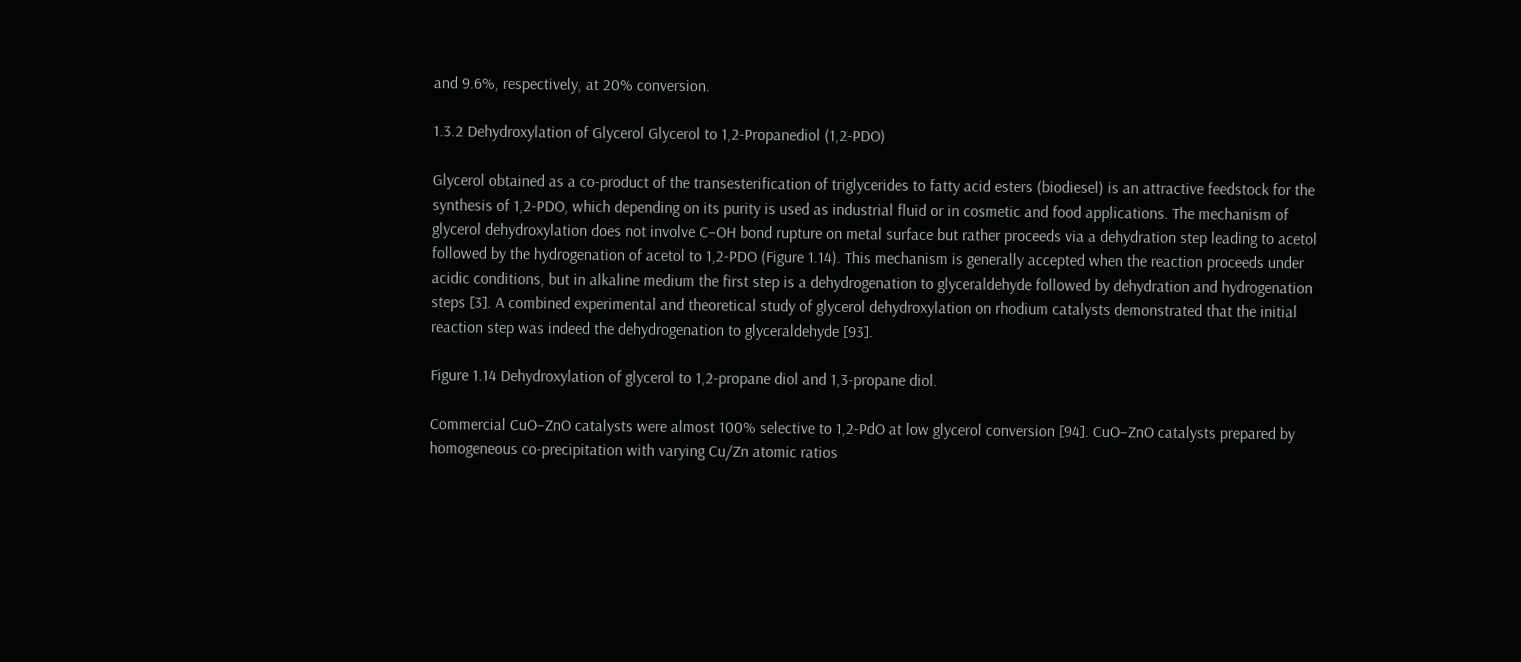and 9.6%, respectively, at 20% conversion.

1.3.2 Dehydroxylation of Glycerol Glycerol to 1,2-Propanediol (1,2-PDO)

Glycerol obtained as a co-product of the transesterification of triglycerides to fatty acid esters (biodiesel) is an attractive feedstock for the synthesis of 1,2-PDO, which depending on its purity is used as industrial fluid or in cosmetic and food applications. The mechanism of glycerol dehydroxylation does not involve C–OH bond rupture on metal surface but rather proceeds via a dehydration step leading to acetol followed by the hydrogenation of acetol to 1,2-PDO (Figure 1.14). This mechanism is generally accepted when the reaction proceeds under acidic conditions, but in alkaline medium the first step is a dehydrogenation to glyceraldehyde followed by dehydration and hydrogenation steps [3]. A combined experimental and theoretical study of glycerol dehydroxylation on rhodium catalysts demonstrated that the initial reaction step was indeed the dehydrogenation to glyceraldehyde [93].

Figure 1.14 Dehydroxylation of glycerol to 1,2-propane diol and 1,3-propane diol.

Commercial CuO–ZnO catalysts were almost 100% selective to 1,2-PdO at low glycerol conversion [94]. CuO–ZnO catalysts prepared by homogeneous co-precipitation with varying Cu/Zn atomic ratios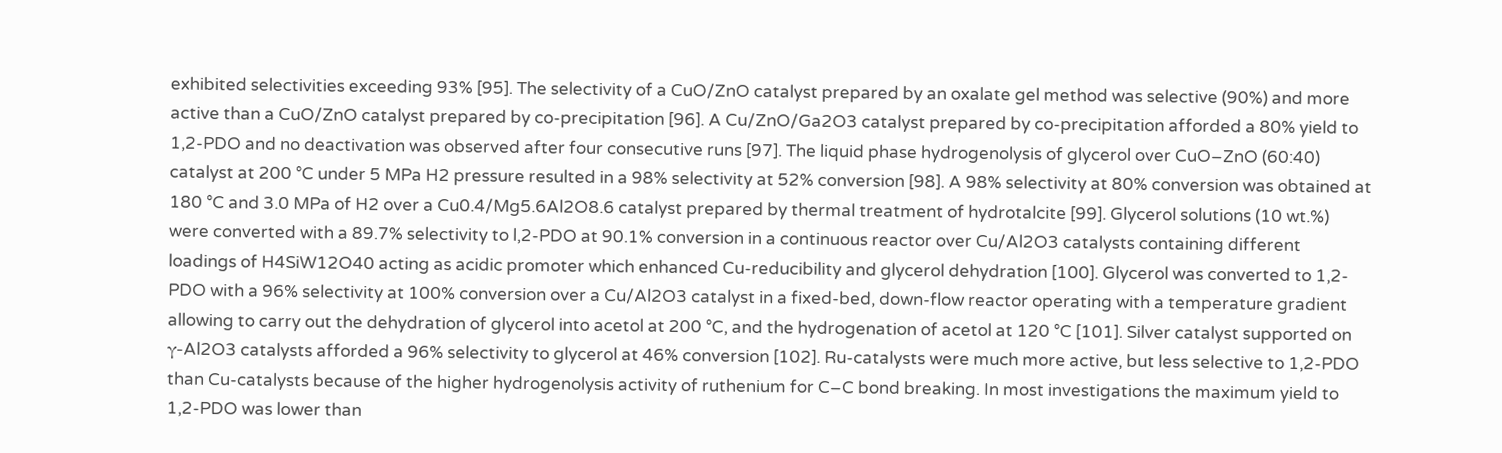exhibited selectivities exceeding 93% [95]. The selectivity of a CuO/ZnO catalyst prepared by an oxalate gel method was selective (90%) and more active than a CuO/ZnO catalyst prepared by co-precipitation [96]. A Cu/ZnO/Ga2O3 catalyst prepared by co-precipitation afforded a 80% yield to 1,2-PDO and no deactivation was observed after four consecutive runs [97]. The liquid phase hydrogenolysis of glycerol over CuO–ZnO (60:40) catalyst at 200 °C under 5 MPa H2 pressure resulted in a 98% selectivity at 52% conversion [98]. A 98% selectivity at 80% conversion was obtained at 180 °C and 3.0 MPa of H2 over a Cu0.4/Mg5.6Al2O8.6 catalyst prepared by thermal treatment of hydrotalcite [99]. Glycerol solutions (10 wt.%) were converted with a 89.7% selectivity to l,2-PDO at 90.1% conversion in a continuous reactor over Cu/Al2O3 catalysts containing different loadings of H4SiW12O40 acting as acidic promoter which enhanced Cu-reducibility and glycerol dehydration [100]. Glycerol was converted to 1,2-PDO with a 96% selectivity at 100% conversion over a Cu/Al2O3 catalyst in a fixed-bed, down-flow reactor operating with a temperature gradient allowing to carry out the dehydration of glycerol into acetol at 200 °C, and the hydrogenation of acetol at 120 °C [101]. Silver catalyst supported on γ-Al2O3 catalysts afforded a 96% selectivity to glycerol at 46% conversion [102]. Ru-catalysts were much more active, but less selective to 1,2-PDO than Cu-catalysts because of the higher hydrogenolysis activity of ruthenium for C–C bond breaking. In most investigations the maximum yield to 1,2-PDO was lower than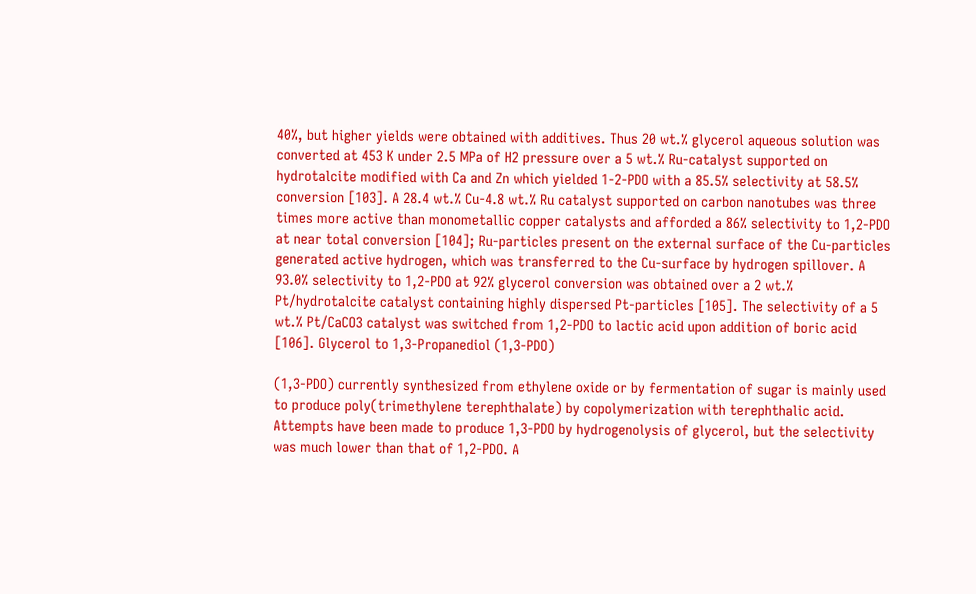40%, but higher yields were obtained with additives. Thus 20 wt.% glycerol aqueous solution was converted at 453 K under 2.5 MPa of H2 pressure over a 5 wt.% Ru-catalyst supported on hydrotalcite modified with Ca and Zn which yielded 1-2-PDO with a 85.5% selectivity at 58.5% conversion [103]. A 28.4 wt.% Cu-4.8 wt.% Ru catalyst supported on carbon nanotubes was three times more active than monometallic copper catalysts and afforded a 86% selectivity to 1,2-PDO at near total conversion [104]; Ru-particles present on the external surface of the Cu-particles generated active hydrogen, which was transferred to the Cu-surface by hydrogen spillover. A 93.0% selectivity to 1,2-PDO at 92% glycerol conversion was obtained over a 2 wt.% Pt/hydrotalcite catalyst containing highly dispersed Pt-particles [105]. The selectivity of a 5 wt.% Pt/CaCO3 catalyst was switched from 1,2-PDO to lactic acid upon addition of boric acid [106]. Glycerol to 1,3-Propanediol (1,3-PDO)

(1,3-PDO) currently synthesized from ethylene oxide or by fermentation of sugar is mainly used to produce poly(trimethylene terephthalate) by copolymerization with terephthalic acid. Attempts have been made to produce 1,3-PDO by hydrogenolysis of glycerol, but the selectivity was much lower than that of 1,2-PDO. A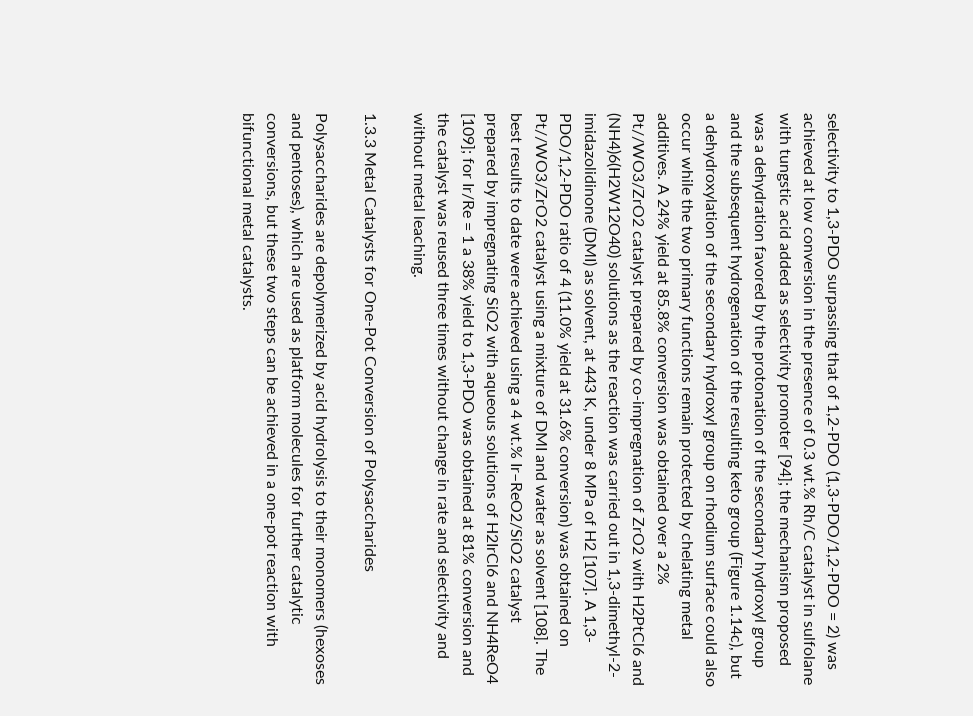selectivity to 1,3-PDO surpassing that of 1,2-PDO (1,3-PDO/1,2-PDO = 2) was achieved at low conversion in the presence of 0.3 wt.% Rh/C catalyst in sulfolane with tungstic acid added as selectivity promoter [94]; the mechanism proposed was a dehydration favored by the protonation of the secondary hydroxyl group and the subsequent hydrogenation of the resulting keto group (Figure 1.14c), but a dehydroxylation of the secondary hydroxyl group on rhodium surface could also occur while the two primary functions remain protected by chelating metal additives. A 24% yield at 85.8% conversion was obtained over a 2% Pt//WO3/ZrO2 catalyst prepared by co-impregnation of ZrO2 with H2PtCl6 and (NH4)6(H2W12O40) solutions as the reaction was carried out in 1,3-dimethyl-2-imidazolidinone (DMI) as solvent, at 443 K, under 8 MPa of H2 [107]. A 1,3-PDO/1,2-PDO ratio of 4 (11.0% yield at 31.6% conversion) was obtained on Pt//WO3/ZrO2 catalyst using a mixture of DMI and water as solvent [108]. The best results to date were achieved using a 4 wt.% Ir–ReO2/SiO2 catalyst prepared by impregnating SiO2 with aqueous solutions of H2IrCl6 and NH4ReO4 [109]; for Ir/Re = 1 a 38% yield to 1,3-PDO was obtained at 81% conversion and the catalyst was reused three times without change in rate and selectivity and without metal leaching.

1.3.3 Metal Catalysts for One-Pot Conversion of Polysaccharides

Polysaccharides are depolymerized by acid hydrolysis to their monomers (hexoses and pentoses), which are used as platform molecules for further catalytic conversions, but these two steps can be achieved in a one-pot reaction with bifunctional metal catalysts.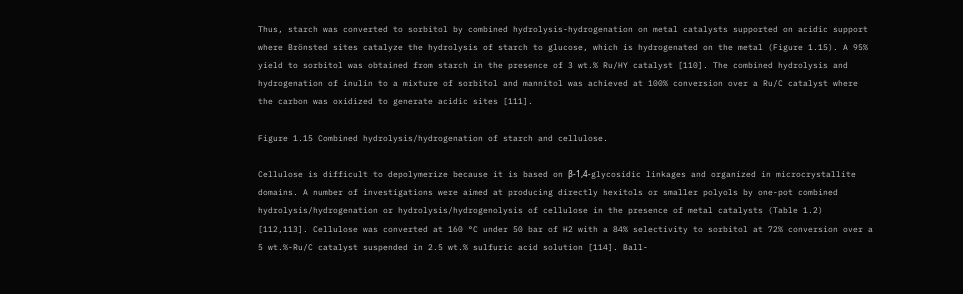Thus, starch was converted to sorbitol by combined hydrolysis-hydrogenation on metal catalysts supported on acidic support where Brönsted sites catalyze the hydrolysis of starch to glucose, which is hydrogenated on the metal (Figure 1.15). A 95% yield to sorbitol was obtained from starch in the presence of 3 wt.% Ru/HY catalyst [110]. The combined hydrolysis and hydrogenation of inulin to a mixture of sorbitol and mannitol was achieved at 100% conversion over a Ru/C catalyst where the carbon was oxidized to generate acidic sites [111].

Figure 1.15 Combined hydrolysis/hydrogenation of starch and cellulose.

Cellulose is difficult to depolymerize because it is based on β-1,4-glycosidic linkages and organized in microcrystallite domains. A number of investigations were aimed at producing directly hexitols or smaller polyols by one-pot combined hydrolysis/hydrogenation or hydrolysis/hydrogenolysis of cellulose in the presence of metal catalysts (Table 1.2) [112,113]. Cellulose was converted at 160 °C under 50 bar of H2 with a 84% selectivity to sorbitol at 72% conversion over a 5 wt.%-Ru/C catalyst suspended in 2.5 wt.% sulfuric acid solution [114]. Ball-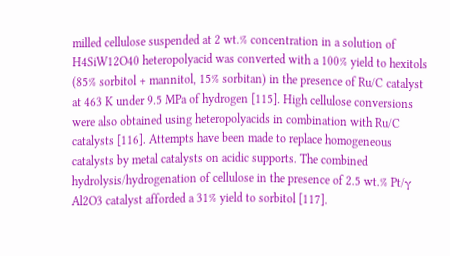milled cellulose suspended at 2 wt.% concentration in a solution of H4SiW12O40 heteropolyacid was converted with a 100% yield to hexitols (85% sorbitol + mannitol, 15% sorbitan) in the presence of Ru/C catalyst at 463 K under 9.5 MPa of hydrogen [115]. High cellulose conversions were also obtained using heteropolyacids in combination with Ru/C catalysts [116]. Attempts have been made to replace homogeneous catalysts by metal catalysts on acidic supports. The combined hydrolysis/hydrogenation of cellulose in the presence of 2.5 wt.% Pt/γ Al2O3 catalyst afforded a 31% yield to sorbitol [117].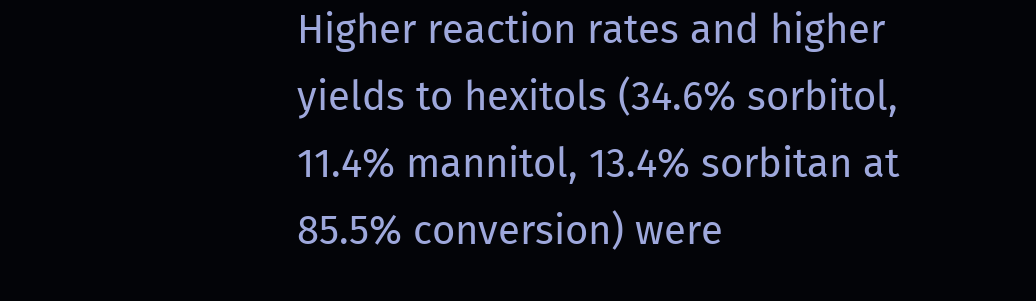Higher reaction rates and higher yields to hexitols (34.6% sorbitol, 11.4% mannitol, 13.4% sorbitan at 85.5% conversion) were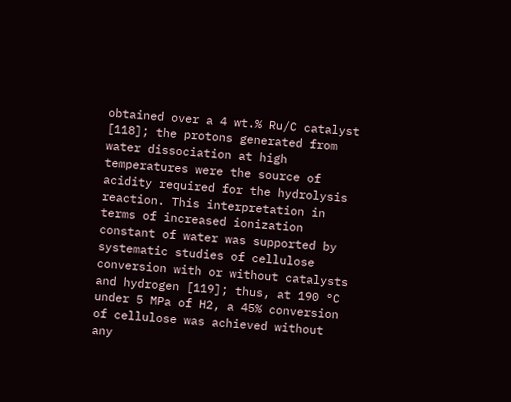obtained over a 4 wt.% Ru/C catalyst [118]; the protons generated from water dissociation at high temperatures were the source of acidity required for the hydrolysis reaction. This interpretation in terms of increased ionization constant of water was supported by systematic studies of cellulose conversion with or without catalysts and hydrogen [119]; thus, at 190 °C under 5 MPa of H2, a 45% conversion of cellulose was achieved without any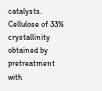catalysts. Cellulose of 33% crystallinity obtained by pretreatment with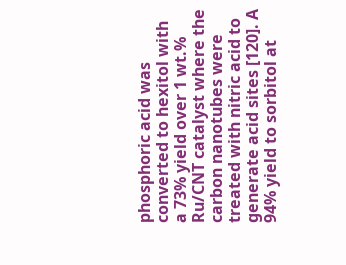phosphoric acid was converted to hexitol with a 73% yield over 1 wt.% Ru/CNT catalyst where the carbon nanotubes were treated with nitric acid to generate acid sites [120]. A 94% yield to sorbitol at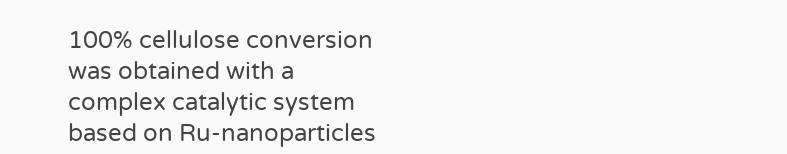100% cellulose conversion was obtained with a complex catalytic system based on Ru-nanoparticles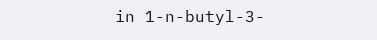in 1-n-butyl-3-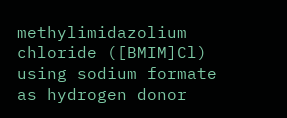methylimidazolium chloride ([BMIM]Cl) using sodium formate as hydrogen donor